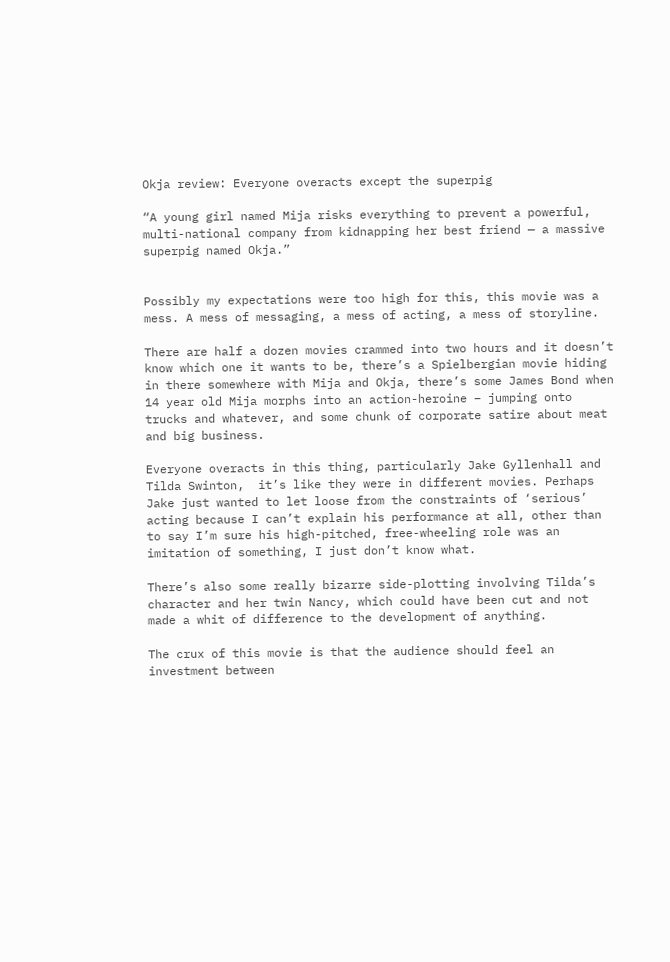Okja review: Everyone overacts except the superpig

“A young girl named Mija risks everything to prevent a powerful, multi-national company from kidnapping her best friend — a massive superpig named Okja.”


Possibly my expectations were too high for this, this movie was a mess. A mess of messaging, a mess of acting, a mess of storyline.

There are half a dozen movies crammed into two hours and it doesn’t know which one it wants to be, there’s a Spielbergian movie hiding in there somewhere with Mija and Okja, there’s some James Bond when 14 year old Mija morphs into an action-heroine – jumping onto trucks and whatever, and some chunk of corporate satire about meat and big business.

Everyone overacts in this thing, particularly Jake Gyllenhall and Tilda Swinton,  it’s like they were in different movies. Perhaps Jake just wanted to let loose from the constraints of ‘serious’ acting because I can’t explain his performance at all, other than to say I’m sure his high-pitched, free-wheeling role was an imitation of something, I just don’t know what.

There’s also some really bizarre side-plotting involving Tilda’s character and her twin Nancy, which could have been cut and not made a whit of difference to the development of anything.

The crux of this movie is that the audience should feel an investment between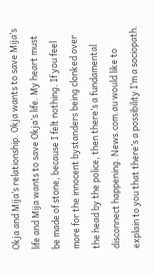Okja and Mija’s relationship. Okja wants to save Mija’s life and Mija wants to save Okja’s life. My heart must be made of stone, because I felt nothing. If you feel more for the innocent bystanders being clonked over the head by the police, then there’s a fundamental disconnect happening. News.com.au would like to explain to you that there’s a possibility I’m a sociopath.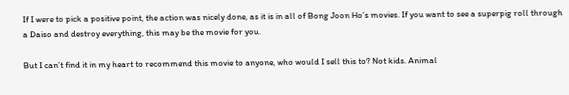If I were to pick a positive point, the action was nicely done, as it is in all of Bong Joon Ho’s movies. If you want to see a superpig roll through a Daiso and destroy everything, this may be the movie for you.

But I can’t find it in my heart to recommend this movie to anyone, who would I sell this to? Not kids. Animal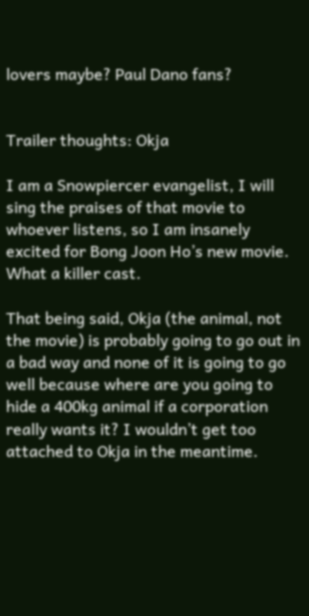lovers maybe? Paul Dano fans?


Trailer thoughts: Okja

I am a Snowpiercer evangelist, I will sing the praises of that movie to whoever listens, so I am insanely excited for Bong Joon Ho’s new movie. What a killer cast.

That being said, Okja (the animal, not the movie) is probably going to go out in a bad way and none of it is going to go well because where are you going to hide a 400kg animal if a corporation really wants it? I wouldn’t get too attached to Okja in the meantime.